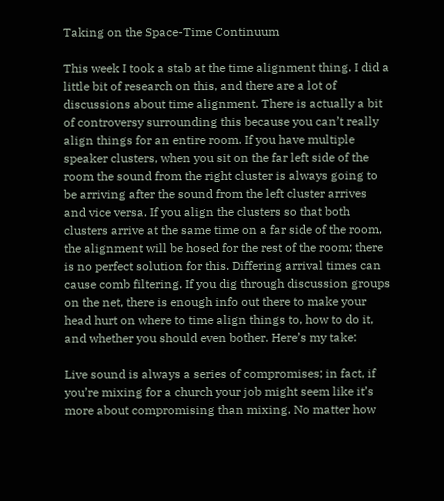Taking on the Space-Time Continuum

This week I took a stab at the time alignment thing. I did a little bit of research on this, and there are a lot of discussions about time alignment. There is actually a bit of controversy surrounding this because you can’t really align things for an entire room. If you have multiple speaker clusters, when you sit on the far left side of the room the sound from the right cluster is always going to be arriving after the sound from the left cluster arrives and vice versa. If you align the clusters so that both clusters arrive at the same time on a far side of the room, the alignment will be hosed for the rest of the room; there is no perfect solution for this. Differing arrival times can cause comb filtering. If you dig through discussion groups on the net, there is enough info out there to make your head hurt on where to time align things to, how to do it, and whether you should even bother. Here’s my take:

Live sound is always a series of compromises; in fact, if you’re mixing for a church your job might seem like it’s more about compromising than mixing. No matter how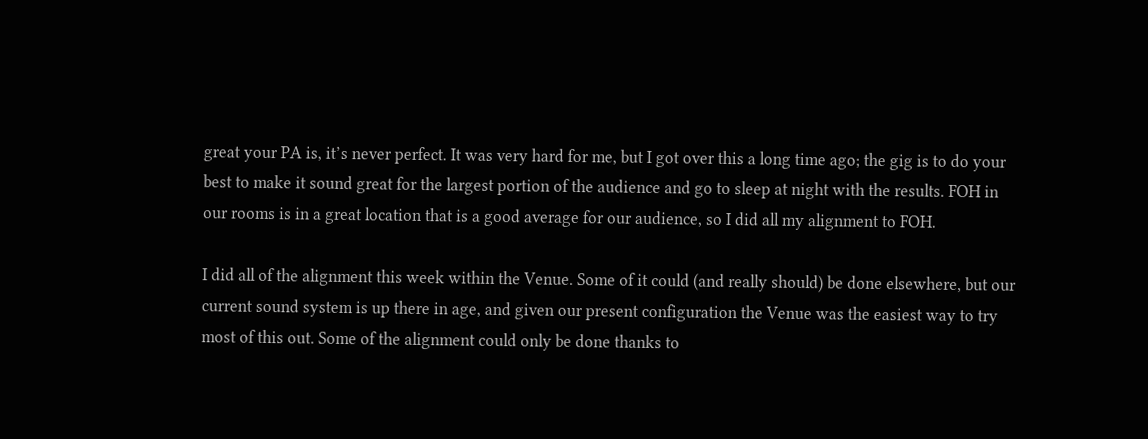great your PA is, it’s never perfect. It was very hard for me, but I got over this a long time ago; the gig is to do your best to make it sound great for the largest portion of the audience and go to sleep at night with the results. FOH in our rooms is in a great location that is a good average for our audience, so I did all my alignment to FOH.

I did all of the alignment this week within the Venue. Some of it could (and really should) be done elsewhere, but our current sound system is up there in age, and given our present configuration the Venue was the easiest way to try most of this out. Some of the alignment could only be done thanks to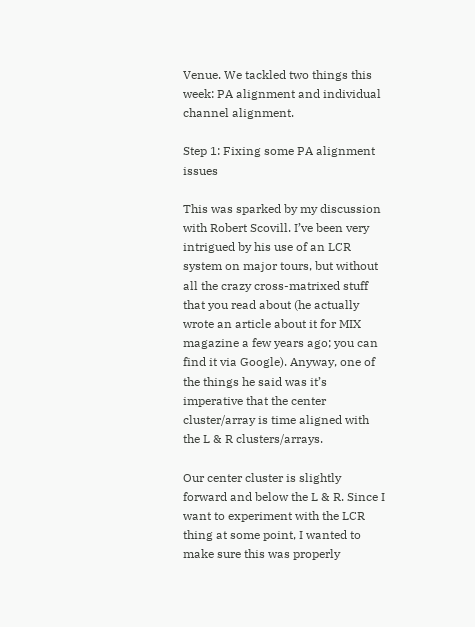Venue. We tackled two things this week: PA alignment and individual channel alignment.

Step 1: Fixing some PA alignment issues

This was sparked by my discussion with Robert Scovill. I’ve been very intrigued by his use of an LCR system on major tours, but without all the crazy cross-matrixed stuff that you read about (he actually wrote an article about it for MIX magazine a few years ago; you can find it via Google). Anyway, one of the things he said was it’s imperative that the center cluster/array is time aligned with the L & R clusters/arrays.

Our center cluster is slightly forward and below the L & R. Since I want to experiment with the LCR thing at some point, I wanted to make sure this was properly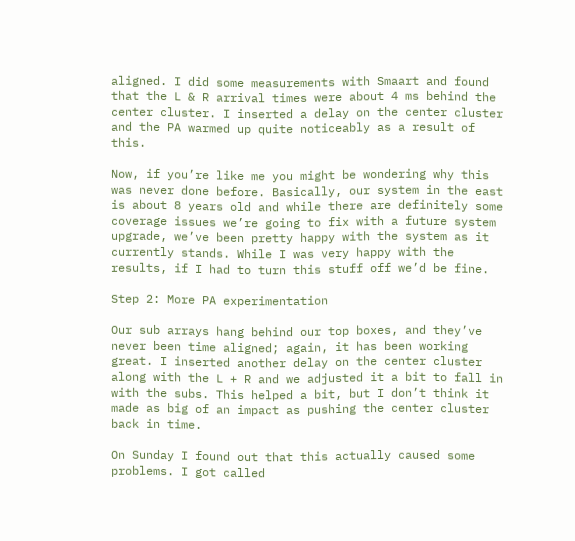aligned. I did some measurements with Smaart and found that the L & R arrival times were about 4 ms behind the center cluster. I inserted a delay on the center cluster and the PA warmed up quite noticeably as a result of this.

Now, if you’re like me you might be wondering why this was never done before. Basically, our system in the east is about 8 years old and while there are definitely some coverage issues we’re going to fix with a future system upgrade, we’ve been pretty happy with the system as it currently stands. While I was very happy with the results, if I had to turn this stuff off we’d be fine.

Step 2: More PA experimentation

Our sub arrays hang behind our top boxes, and they’ve never been time aligned; again, it has been working great. I inserted another delay on the center cluster along with the L + R and we adjusted it a bit to fall in with the subs. This helped a bit, but I don’t think it made as big of an impact as pushing the center cluster back in time.

On Sunday I found out that this actually caused some problems. I got called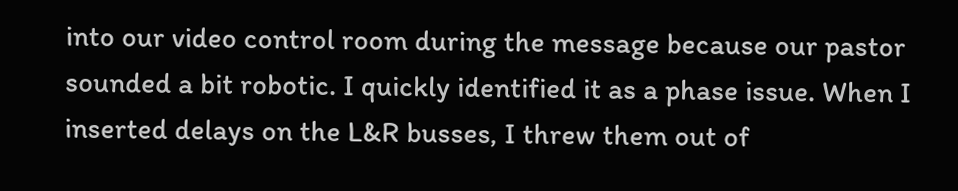into our video control room during the message because our pastor sounded a bit robotic. I quickly identified it as a phase issue. When I inserted delays on the L&R busses, I threw them out of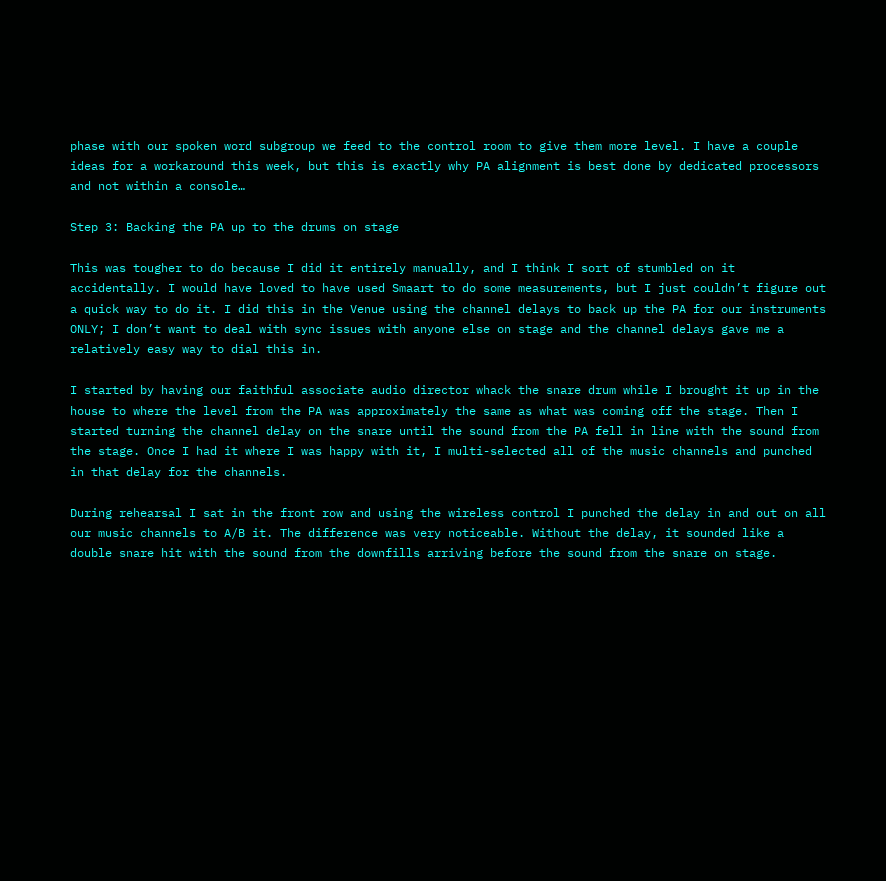phase with our spoken word subgroup we feed to the control room to give them more level. I have a couple ideas for a workaround this week, but this is exactly why PA alignment is best done by dedicated processors and not within a console…

Step 3: Backing the PA up to the drums on stage

This was tougher to do because I did it entirely manually, and I think I sort of stumbled on it accidentally. I would have loved to have used Smaart to do some measurements, but I just couldn’t figure out a quick way to do it. I did this in the Venue using the channel delays to back up the PA for our instruments ONLY; I don’t want to deal with sync issues with anyone else on stage and the channel delays gave me a relatively easy way to dial this in.

I started by having our faithful associate audio director whack the snare drum while I brought it up in the house to where the level from the PA was approximately the same as what was coming off the stage. Then I started turning the channel delay on the snare until the sound from the PA fell in line with the sound from the stage. Once I had it where I was happy with it, I multi-selected all of the music channels and punched in that delay for the channels.

During rehearsal I sat in the front row and using the wireless control I punched the delay in and out on all our music channels to A/B it. The difference was very noticeable. Without the delay, it sounded like a double snare hit with the sound from the downfills arriving before the sound from the snare on stage.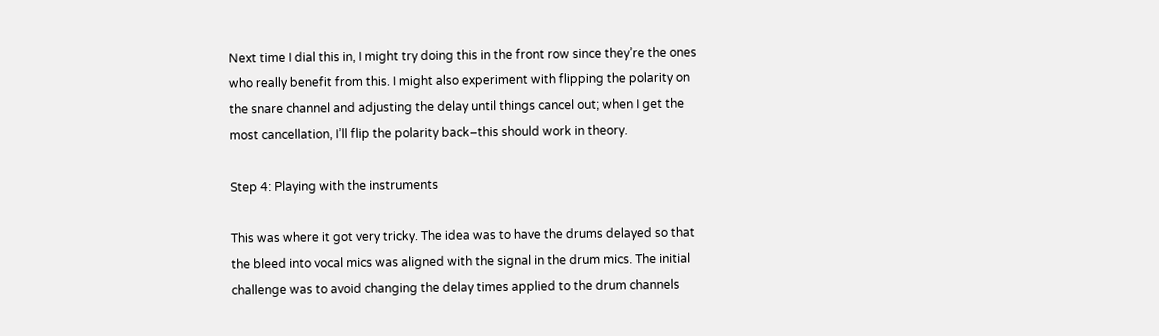Next time I dial this in, I might try doing this in the front row since they’re the ones who really benefit from this. I might also experiment with flipping the polarity on the snare channel and adjusting the delay until things cancel out; when I get the most cancellation, I’ll flip the polarity back–this should work in theory.

Step 4: Playing with the instruments

This was where it got very tricky. The idea was to have the drums delayed so that the bleed into vocal mics was aligned with the signal in the drum mics. The initial challenge was to avoid changing the delay times applied to the drum channels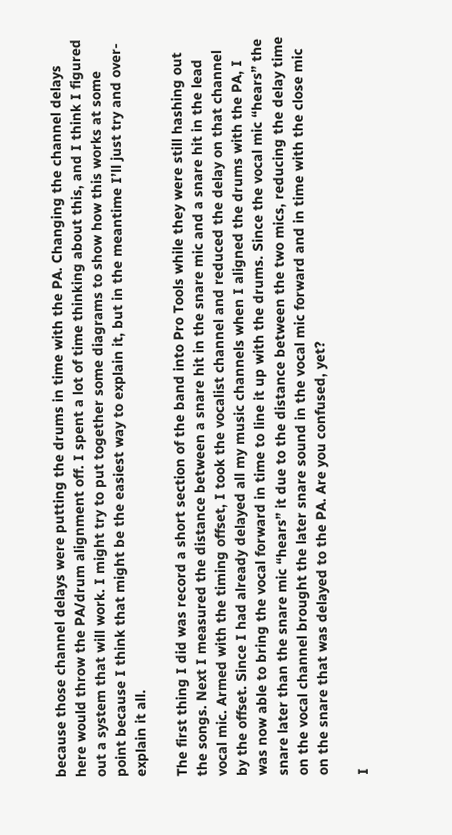because those channel delays were putting the drums in time with the PA. Changing the channel delays here would throw the PA/drum alignment off. I spent a lot of time thinking about this, and I think I figured out a system that will work. I might try to put together some diagrams to show how this works at some point because I think that might be the easiest way to explain it, but in the meantime I’ll just try and over-explain it all.

The first thing I did was record a short section of the band into Pro Tools while they were still hashing out the songs. Next I measured the distance between a snare hit in the snare mic and a snare hit in the lead vocal mic. Armed with the timing offset, I took the vocalist channel and reduced the delay on that channel by the offset. Since I had already delayed all my music channels when I aligned the drums with the PA, I was now able to bring the vocal forward in time to line it up with the drums. Since the vocal mic “hears” the snare later than the snare mic “hears” it due to the distance between the two mics, reducing the delay time on the vocal channel brought the later snare sound in the vocal mic forward and in time with the close mic on the snare that was delayed to the PA. Are you confused, yet?

I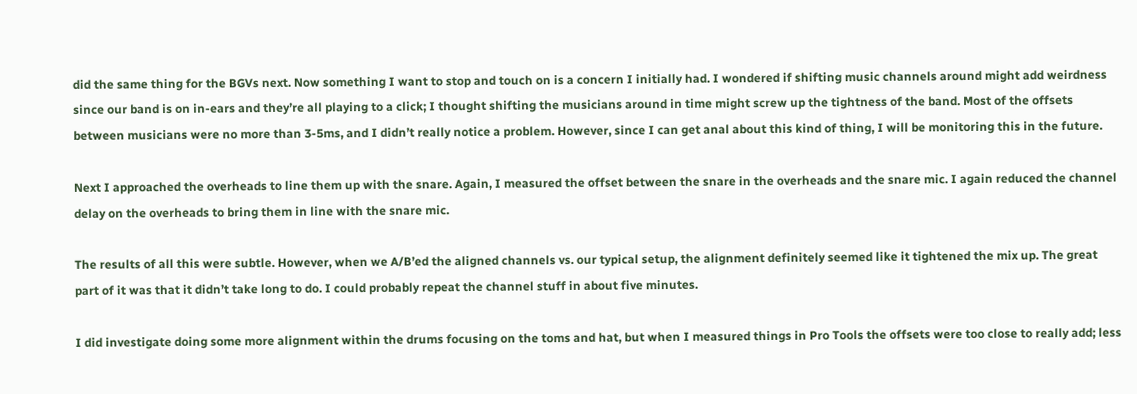did the same thing for the BGVs next. Now something I want to stop and touch on is a concern I initially had. I wondered if shifting music channels around might add weirdness since our band is on in-ears and they’re all playing to a click; I thought shifting the musicians around in time might screw up the tightness of the band. Most of the offsets between musicians were no more than 3-5ms, and I didn’t really notice a problem. However, since I can get anal about this kind of thing, I will be monitoring this in the future.

Next I approached the overheads to line them up with the snare. Again, I measured the offset between the snare in the overheads and the snare mic. I again reduced the channel delay on the overheads to bring them in line with the snare mic.

The results of all this were subtle. However, when we A/B’ed the aligned channels vs. our typical setup, the alignment definitely seemed like it tightened the mix up. The great part of it was that it didn’t take long to do. I could probably repeat the channel stuff in about five minutes.

I did investigate doing some more alignment within the drums focusing on the toms and hat, but when I measured things in Pro Tools the offsets were too close to really add; less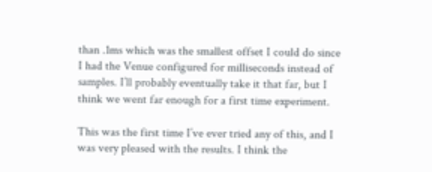than .1ms which was the smallest offset I could do since I had the Venue configured for milliseconds instead of samples. I’ll probably eventually take it that far, but I think we went far enough for a first time experiment.

This was the first time I’ve ever tried any of this, and I was very pleased with the results. I think the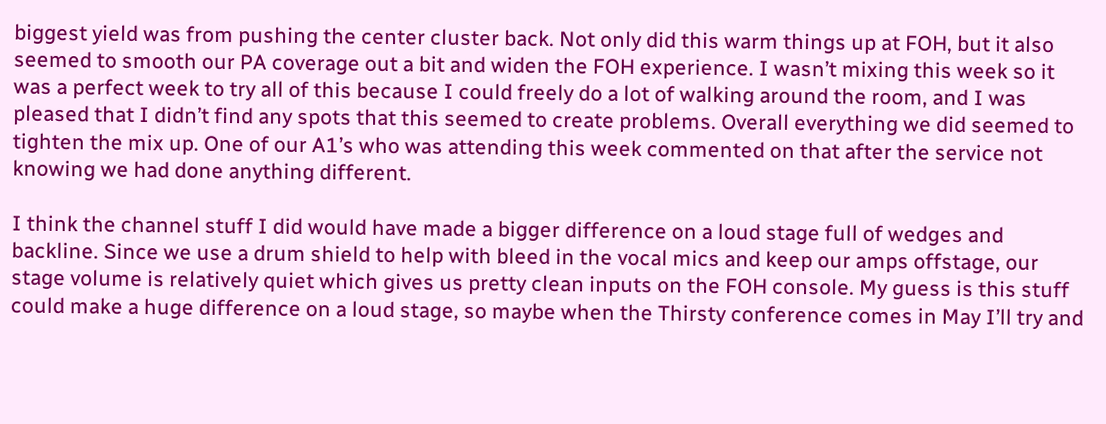biggest yield was from pushing the center cluster back. Not only did this warm things up at FOH, but it also seemed to smooth our PA coverage out a bit and widen the FOH experience. I wasn’t mixing this week so it was a perfect week to try all of this because I could freely do a lot of walking around the room, and I was pleased that I didn’t find any spots that this seemed to create problems. Overall everything we did seemed to tighten the mix up. One of our A1’s who was attending this week commented on that after the service not knowing we had done anything different.

I think the channel stuff I did would have made a bigger difference on a loud stage full of wedges and backline. Since we use a drum shield to help with bleed in the vocal mics and keep our amps offstage, our stage volume is relatively quiet which gives us pretty clean inputs on the FOH console. My guess is this stuff could make a huge difference on a loud stage, so maybe when the Thirsty conference comes in May I’ll try and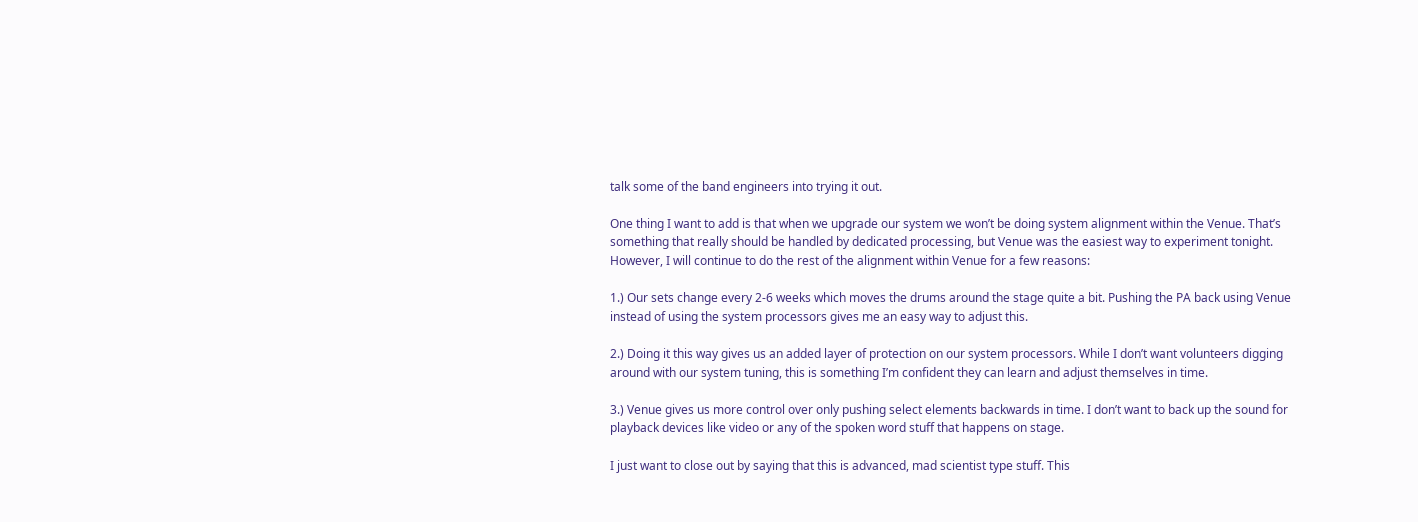talk some of the band engineers into trying it out.

One thing I want to add is that when we upgrade our system we won’t be doing system alignment within the Venue. That’s something that really should be handled by dedicated processing, but Venue was the easiest way to experiment tonight. However, I will continue to do the rest of the alignment within Venue for a few reasons:

1.) Our sets change every 2-6 weeks which moves the drums around the stage quite a bit. Pushing the PA back using Venue instead of using the system processors gives me an easy way to adjust this.

2.) Doing it this way gives us an added layer of protection on our system processors. While I don’t want volunteers digging around with our system tuning, this is something I’m confident they can learn and adjust themselves in time.

3.) Venue gives us more control over only pushing select elements backwards in time. I don’t want to back up the sound for playback devices like video or any of the spoken word stuff that happens on stage.

I just want to close out by saying that this is advanced, mad scientist type stuff. This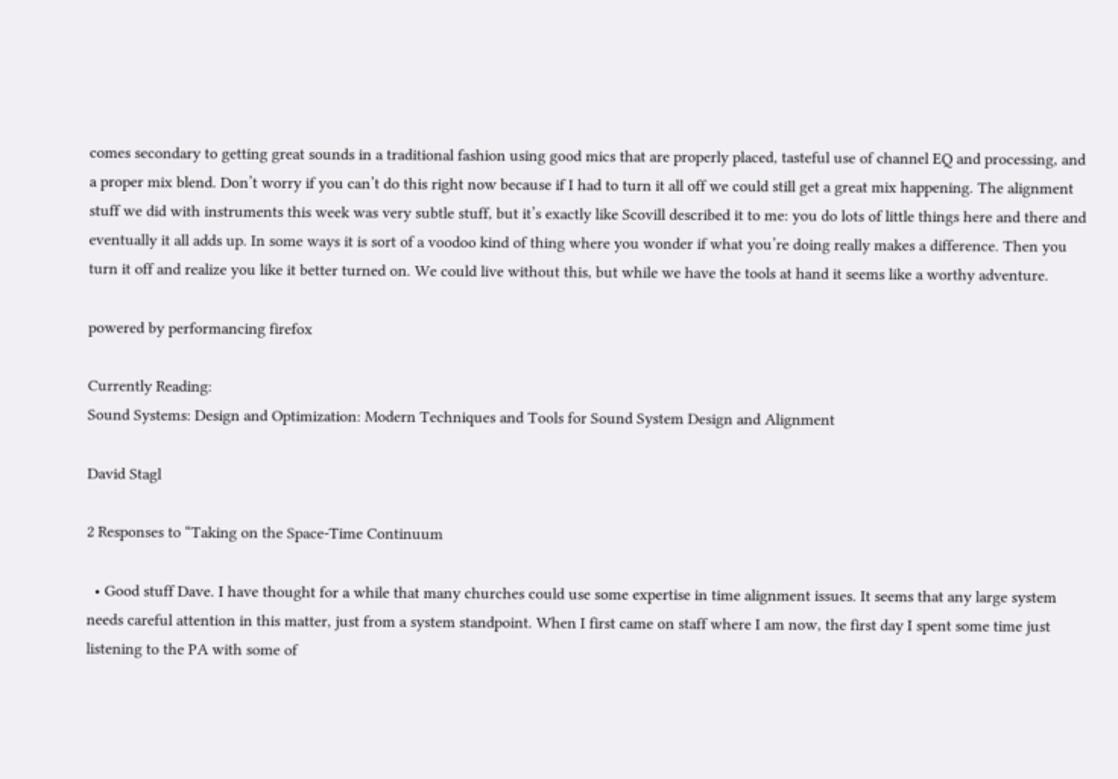comes secondary to getting great sounds in a traditional fashion using good mics that are properly placed, tasteful use of channel EQ and processing, and a proper mix blend. Don’t worry if you can’t do this right now because if I had to turn it all off we could still get a great mix happening. The alignment stuff we did with instruments this week was very subtle stuff, but it’s exactly like Scovill described it to me: you do lots of little things here and there and eventually it all adds up. In some ways it is sort of a voodoo kind of thing where you wonder if what you’re doing really makes a difference. Then you turn it off and realize you like it better turned on. We could live without this, but while we have the tools at hand it seems like a worthy adventure.

powered by performancing firefox

Currently Reading:
Sound Systems: Design and Optimization: Modern Techniques and Tools for Sound System Design and Alignment

David Stagl

2 Responses to “Taking on the Space-Time Continuum

  • Good stuff Dave. I have thought for a while that many churches could use some expertise in time alignment issues. It seems that any large system needs careful attention in this matter, just from a system standpoint. When I first came on staff where I am now, the first day I spent some time just listening to the PA with some of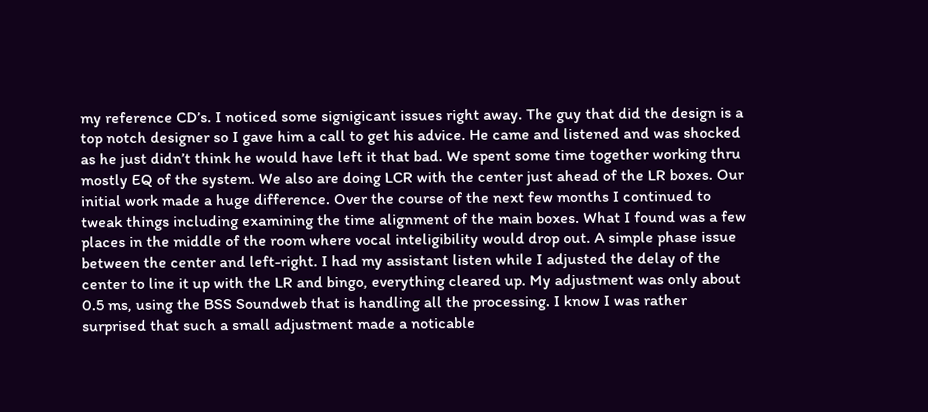my reference CD’s. I noticed some signigicant issues right away. The guy that did the design is a top notch designer so I gave him a call to get his advice. He came and listened and was shocked as he just didn’t think he would have left it that bad. We spent some time together working thru mostly EQ of the system. We also are doing LCR with the center just ahead of the LR boxes. Our initial work made a huge difference. Over the course of the next few months I continued to tweak things including examining the time alignment of the main boxes. What I found was a few places in the middle of the room where vocal inteligibility would drop out. A simple phase issue between the center and left-right. I had my assistant listen while I adjusted the delay of the center to line it up with the LR and bingo, everything cleared up. My adjustment was only about 0.5 ms, using the BSS Soundweb that is handling all the processing. I know I was rather surprised that such a small adjustment made a noticable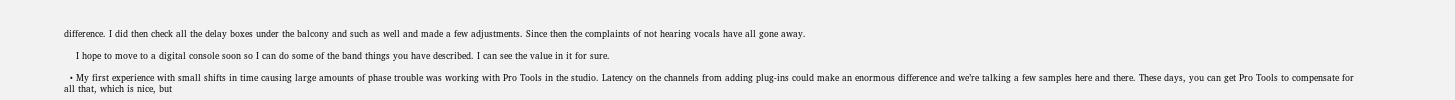difference. I did then check all the delay boxes under the balcony and such as well and made a few adjustments. Since then the complaints of not hearing vocals have all gone away.

    I hope to move to a digital console soon so I can do some of the band things you have described. I can see the value in it for sure.

  • My first experience with small shifts in time causing large amounts of phase trouble was working with Pro Tools in the studio. Latency on the channels from adding plug-ins could make an enormous difference and we’re talking a few samples here and there. These days, you can get Pro Tools to compensate for all that, which is nice, but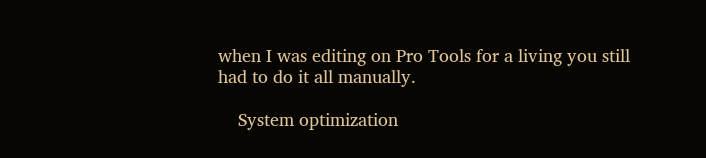when I was editing on Pro Tools for a living you still had to do it all manually.

    System optimization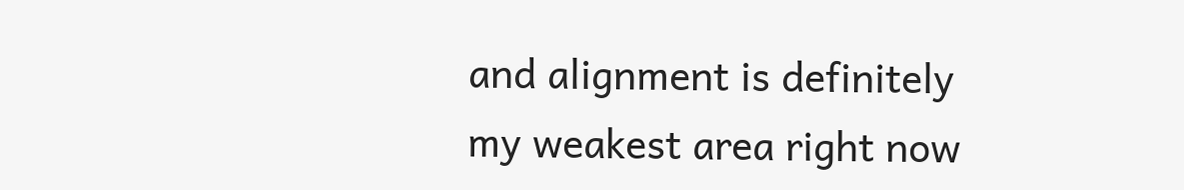and alignment is definitely my weakest area right now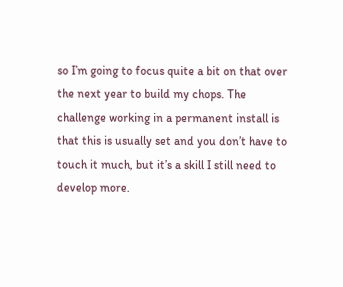so I’m going to focus quite a bit on that over the next year to build my chops. The challenge working in a permanent install is that this is usually set and you don’t have to touch it much, but it’s a skill I still need to develop more.